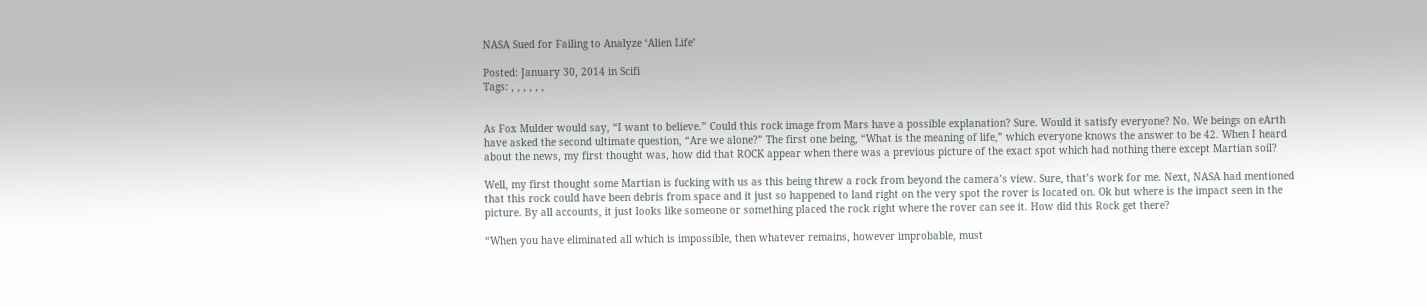NASA Sued for Failing to Analyze ‘Alien Life’

Posted: January 30, 2014 in Scifi
Tags: , , , , , ,


As Fox Mulder would say, “I want to believe.” Could this rock image from Mars have a possible explanation? Sure. Would it satisfy everyone? No. We beings on eArth have asked the second ultimate question, “Are we alone?” The first one being, “What is the meaning of life,” which everyone knows the answer to be 42. When I heard about the news, my first thought was, how did that ROCK appear when there was a previous picture of the exact spot which had nothing there except Martian soil?

Well, my first thought some Martian is fucking with us as this being threw a rock from beyond the camera’s view. Sure, that’s work for me. Next, NASA had mentioned that this rock could have been debris from space and it just so happened to land right on the very spot the rover is located on. Ok but where is the impact seen in the picture. By all accounts, it just looks like someone or something placed the rock right where the rover can see it. How did this Rock get there?

“When you have eliminated all which is impossible, then whatever remains, however improbable, must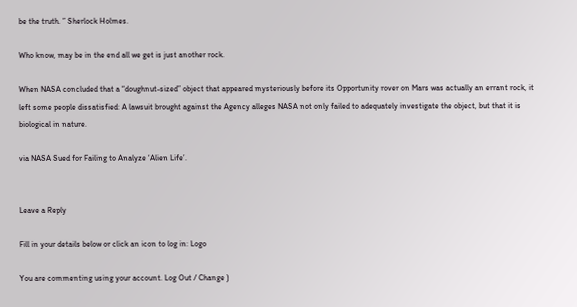be the truth. ” Sherlock Holmes.

Who know, may be in the end all we get is just another rock.

When NASA concluded that a “doughnut-sized” object that appeared mysteriously before its Opportunity rover on Mars was actually an errant rock, it left some people dissatisfied: A lawsuit brought against the Agency alleges NASA not only failed to adequately investigate the object, but that it is biological in nature.

via NASA Sued for Failing to Analyze ‘Alien Life’.


Leave a Reply

Fill in your details below or click an icon to log in: Logo

You are commenting using your account. Log Out / Change )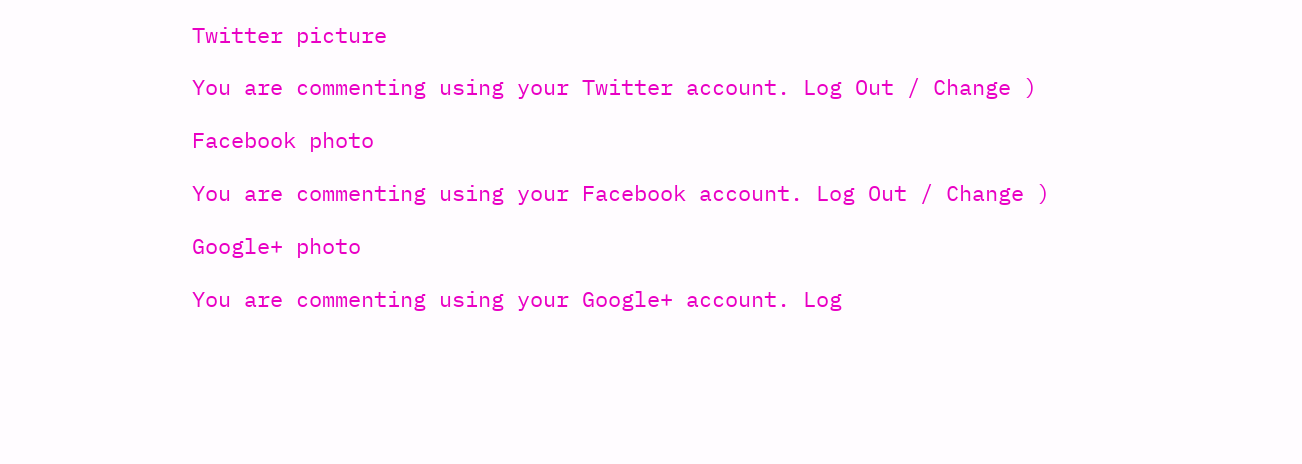Twitter picture

You are commenting using your Twitter account. Log Out / Change )

Facebook photo

You are commenting using your Facebook account. Log Out / Change )

Google+ photo

You are commenting using your Google+ account. Log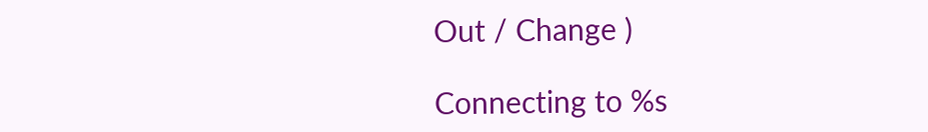Out / Change )

Connecting to %s